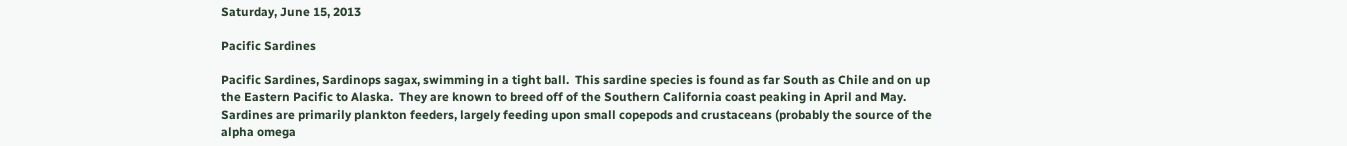Saturday, June 15, 2013

Pacific Sardines

Pacific Sardines, Sardinops sagax, swimming in a tight ball.  This sardine species is found as far South as Chile and on up the Eastern Pacific to Alaska.  They are known to breed off of the Southern California coast peaking in April and May.  Sardines are primarily plankton feeders, largely feeding upon small copepods and crustaceans (probably the source of the alpha omega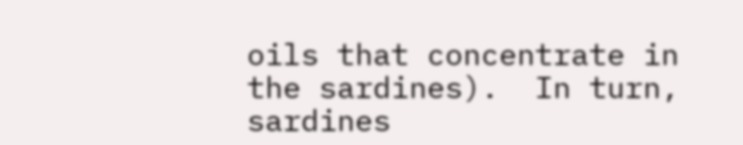oils that concentrate in the sardines).  In turn, sardines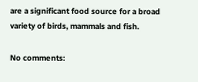are a significant food source for a broad variety of birds, mammals and fish.

No comments: